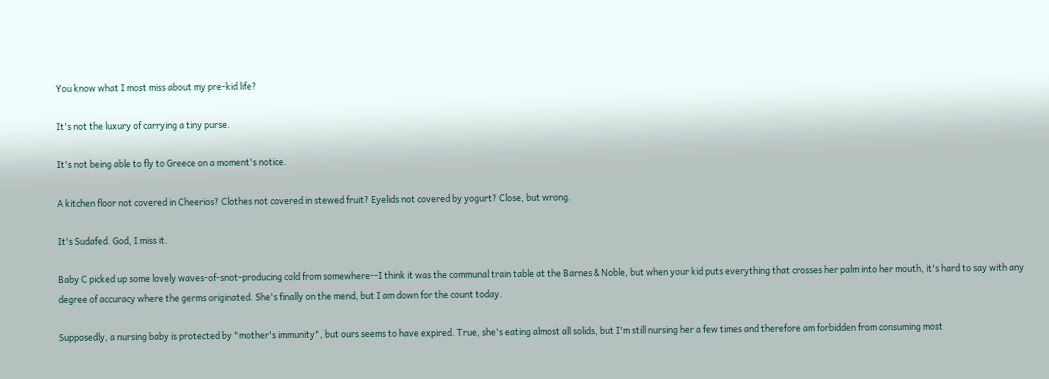You know what I most miss about my pre-kid life?

It's not the luxury of carrying a tiny purse.

It's not being able to fly to Greece on a moment's notice.

A kitchen floor not covered in Cheerios? Clothes not covered in stewed fruit? Eyelids not covered by yogurt? Close, but wrong.

It's Sudafed. God, I miss it.

Baby C picked up some lovely waves-of-snot-producing cold from somewhere--I think it was the communal train table at the Barnes & Noble, but when your kid puts everything that crosses her palm into her mouth, it's hard to say with any degree of accuracy where the germs originated. She's finally on the mend, but I am down for the count today.

Supposedly, a nursing baby is protected by "mother's immunity", but ours seems to have expired. True, she's eating almost all solids, but I'm still nursing her a few times and therefore am forbidden from consuming most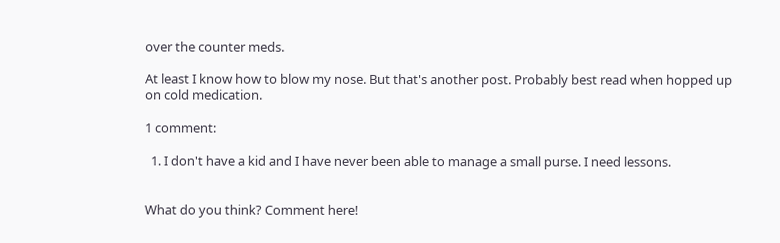over the counter meds.

At least I know how to blow my nose. But that's another post. Probably best read when hopped up on cold medication.

1 comment:

  1. I don't have a kid and I have never been able to manage a small purse. I need lessons.


What do you think? Comment here!